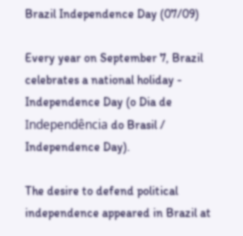Brazil Independence Day (07/09)

Every year on September 7, Brazil celebrates a national holiday - Independence Day (o Dia de Independência do Brasil / Independence Day).

The desire to defend political independence appeared in Brazil at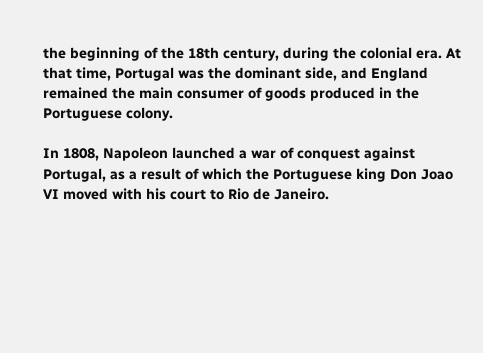the beginning of the 18th century, during the colonial era. At that time, Portugal was the dominant side, and England remained the main consumer of goods produced in the Portuguese colony.

In 1808, Napoleon launched a war of conquest against Portugal, as a result of which the Portuguese king Don Joao VI moved with his court to Rio de Janeiro.